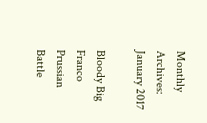Monthly Archives: January 2017

Bloody Big Franco Prussian Battle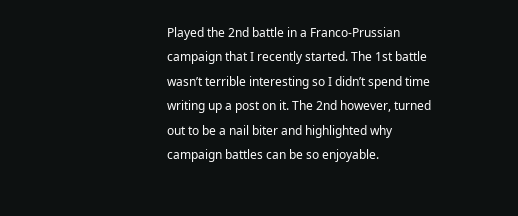Played the 2nd battle in a Franco-Prussian campaign that I recently started. The 1st battle wasn’t terrible interesting so I didn’t spend time writing up a post on it. The 2nd however, turned out to be a nail biter and highlighted why campaign battles can be so enjoyable.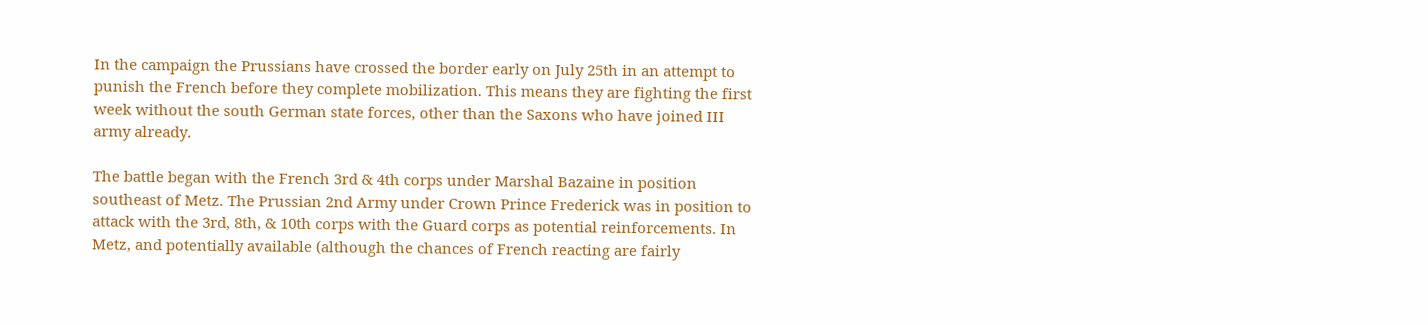In the campaign the Prussians have crossed the border early on July 25th in an attempt to punish the French before they complete mobilization. This means they are fighting the first week without the south German state forces, other than the Saxons who have joined III army already.

The battle began with the French 3rd & 4th corps under Marshal Bazaine in position southeast of Metz. The Prussian 2nd Army under Crown Prince Frederick was in position to attack with the 3rd, 8th, & 10th corps with the Guard corps as potential reinforcements. In Metz, and potentially available (although the chances of French reacting are fairly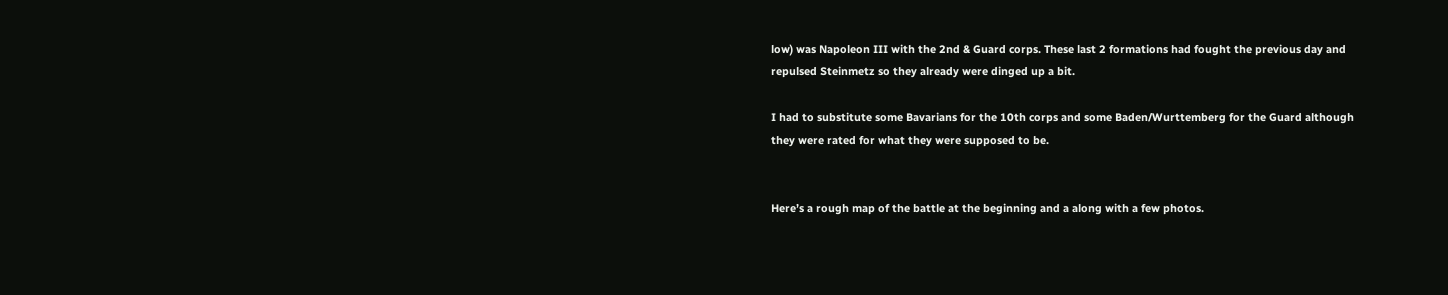low) was Napoleon III with the 2nd & Guard corps. These last 2 formations had fought the previous day and repulsed Steinmetz so they already were dinged up a bit.

I had to substitute some Bavarians for the 10th corps and some Baden/Wurttemberg for the Guard although they were rated for what they were supposed to be.


Here’s a rough map of the battle at the beginning and a along with a few photos.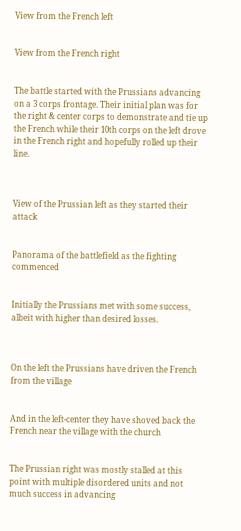View from the French left


View from the French right


The battle started with the Prussians advancing on a 3 corps frontage. Their initial plan was for the right & center corps to demonstrate and tie up the French while their 10th corps on the left drove in the French right and hopefully rolled up their line.



View of the Prussian left as they started their attack


Panorama of the battlefield as the fighting commenced


Initially the Prussians met with some success, albeit with higher than desired losses.



On the left the Prussians have driven the French from the village


And in the left-center they have shoved back the French near the village with the church


The Prussian right was mostly stalled at this point with multiple disordered units and not much success in advancing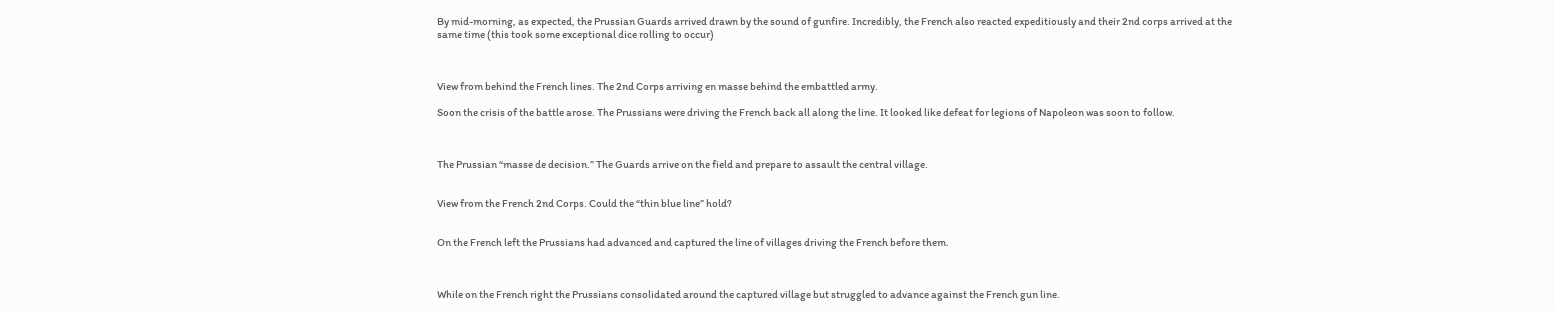By mid-morning, as expected, the Prussian Guards arrived drawn by the sound of gunfire. Incredibly, the French also reacted expeditiously and their 2nd corps arrived at the same time (this took some exceptional dice rolling to occur)



View from behind the French lines. The 2nd Corps arriving en masse behind the embattled army.

Soon the crisis of the battle arose. The Prussians were driving the French back all along the line. It looked like defeat for legions of Napoleon was soon to follow.



The Prussian “masse de decision.” The Guards arrive on the field and prepare to assault the central village.


View from the French 2nd Corps. Could the “thin blue line” hold?


On the French left the Prussians had advanced and captured the line of villages driving the French before them.



While on the French right the Prussians consolidated around the captured village but struggled to advance against the French gun line.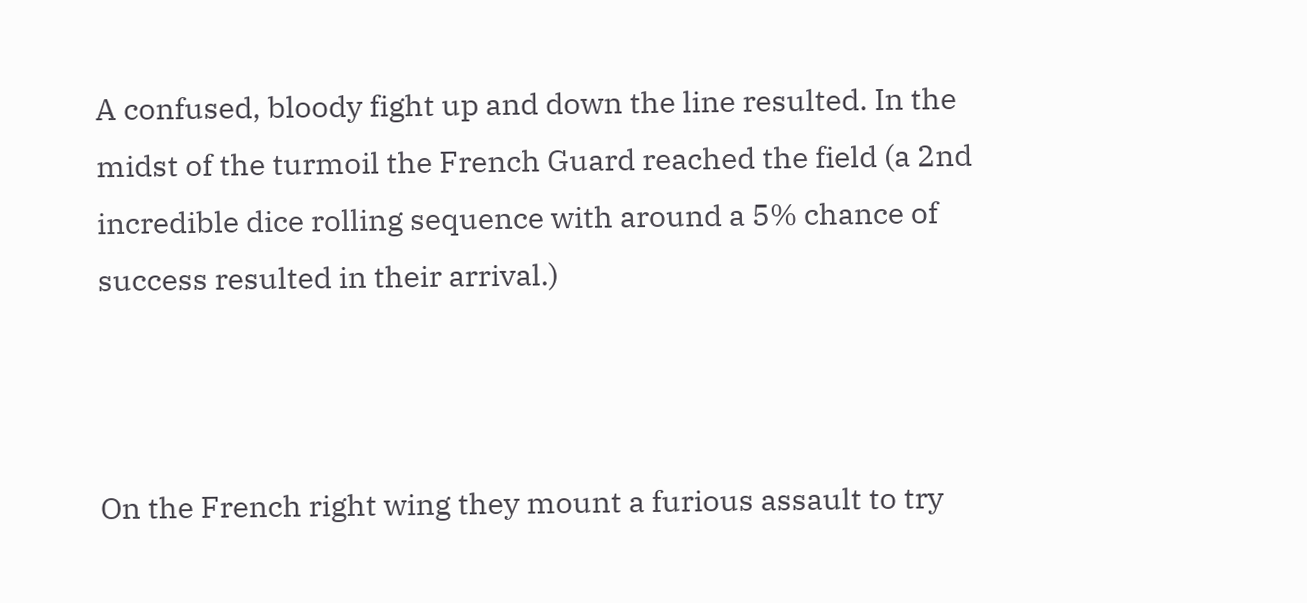A confused, bloody fight up and down the line resulted. In the midst of the turmoil the French Guard reached the field (a 2nd incredible dice rolling sequence with around a 5% chance of success resulted in their arrival.)



On the French right wing they mount a furious assault to try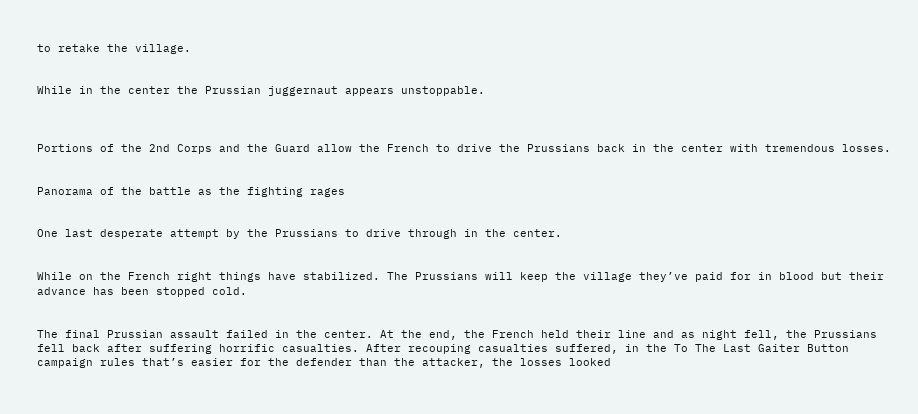to retake the village.


While in the center the Prussian juggernaut appears unstoppable.



Portions of the 2nd Corps and the Guard allow the French to drive the Prussians back in the center with tremendous losses.


Panorama of the battle as the fighting rages


One last desperate attempt by the Prussians to drive through in the center.


While on the French right things have stabilized. The Prussians will keep the village they’ve paid for in blood but their advance has been stopped cold.


The final Prussian assault failed in the center. At the end, the French held their line and as night fell, the Prussians fell back after suffering horrific casualties. After recouping casualties suffered, in the To The Last Gaiter Button campaign rules that’s easier for the defender than the attacker, the losses looked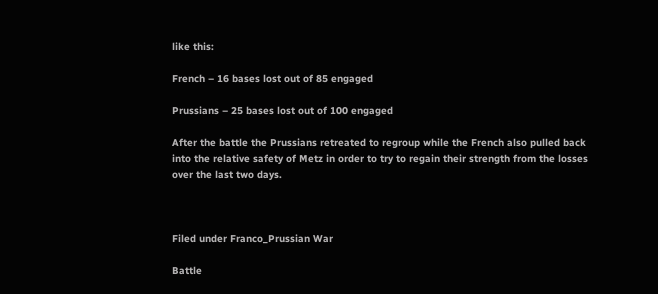like this:

French – 16 bases lost out of 85 engaged

Prussians – 25 bases lost out of 100 engaged

After the battle the Prussians retreated to regroup while the French also pulled back into the relative safety of Metz in order to try to regain their strength from the losses over the last two days.



Filed under Franco_Prussian War

Battle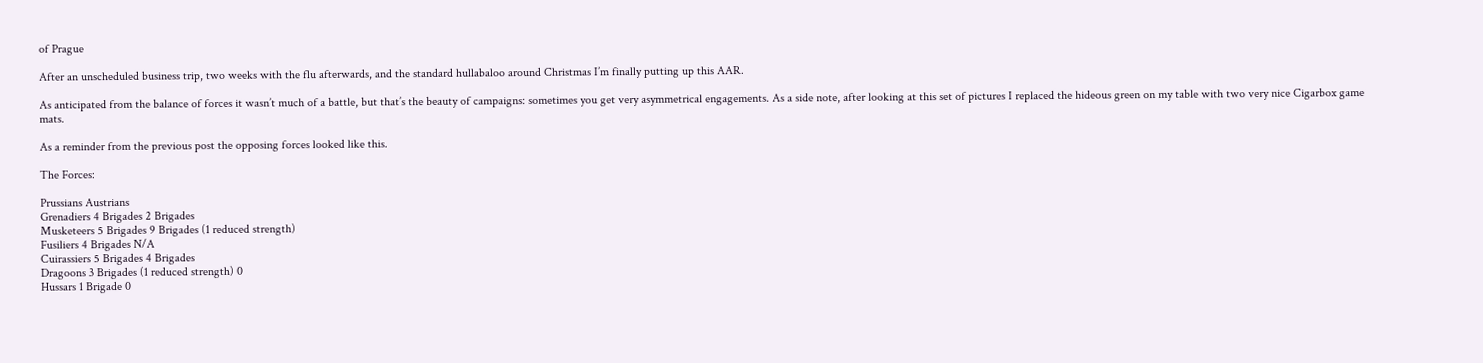of Prague

After an unscheduled business trip, two weeks with the flu afterwards, and the standard hullabaloo around Christmas I’m finally putting up this AAR.

As anticipated from the balance of forces it wasn’t much of a battle, but that’s the beauty of campaigns: sometimes you get very asymmetrical engagements. As a side note, after looking at this set of pictures I replaced the hideous green on my table with two very nice Cigarbox game mats.

As a reminder from the previous post the opposing forces looked like this.

The Forces:

Prussians Austrians
Grenadiers 4 Brigades 2 Brigades
Musketeers 5 Brigades 9 Brigades (1 reduced strength)
Fusiliers 4 Brigades N/A
Cuirassiers 5 Brigades 4 Brigades
Dragoons 3 Brigades (1 reduced strength) 0
Hussars 1 Brigade 0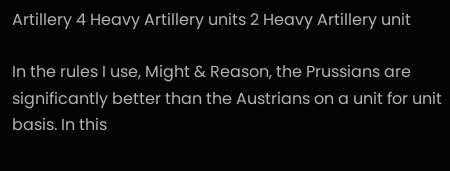Artillery 4 Heavy Artillery units 2 Heavy Artillery unit

In the rules I use, Might & Reason, the Prussians are significantly better than the Austrians on a unit for unit basis. In this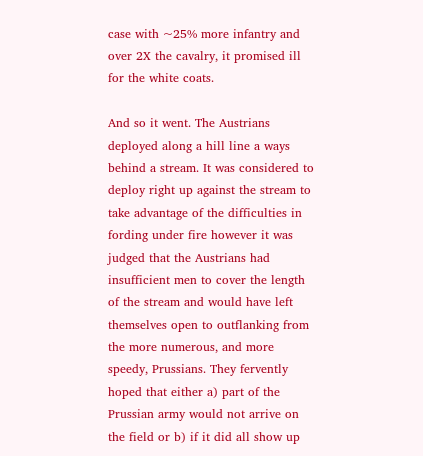case with ~25% more infantry and over 2X the cavalry, it promised ill for the white coats.

And so it went. The Austrians deployed along a hill line a ways behind a stream. It was considered to deploy right up against the stream to take advantage of the difficulties in fording under fire however it was judged that the Austrians had insufficient men to cover the length of the stream and would have left themselves open to outflanking from the more numerous, and more speedy, Prussians. They fervently hoped that either a) part of the Prussian army would not arrive on the field or b) if it did all show up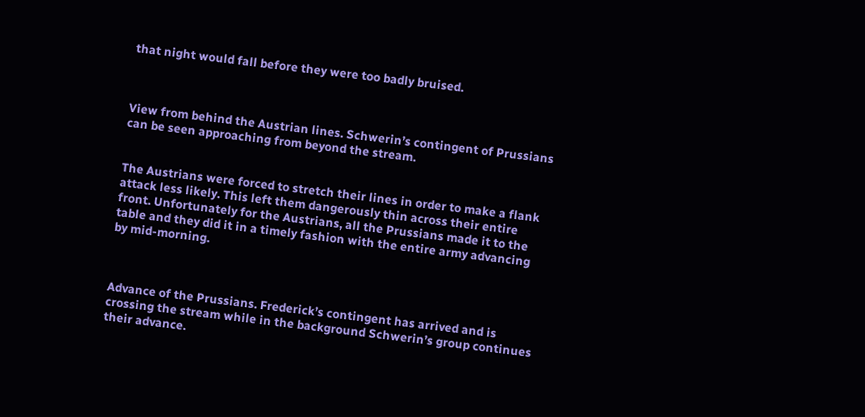that night would fall before they were too badly bruised.



View from behind the Austrian lines. Schwerin’s contingent of Prussians can be seen approaching from beyond the stream.


The Austrians were forced to stretch their lines in order to make a flank attack less likely. This left them dangerously thin across their entire front. Unfortunately for the Austrians, all the Prussians made it to the table and they did it in a timely fashion with the entire army advancing by mid-morning.



Advance of the Prussians. Frederick’s contingent has arrived and is crossing the stream while in the background Schwerin’s group continues their advance.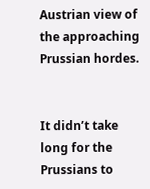Austrian view of the approaching Prussian hordes.


It didn’t take long for the Prussians to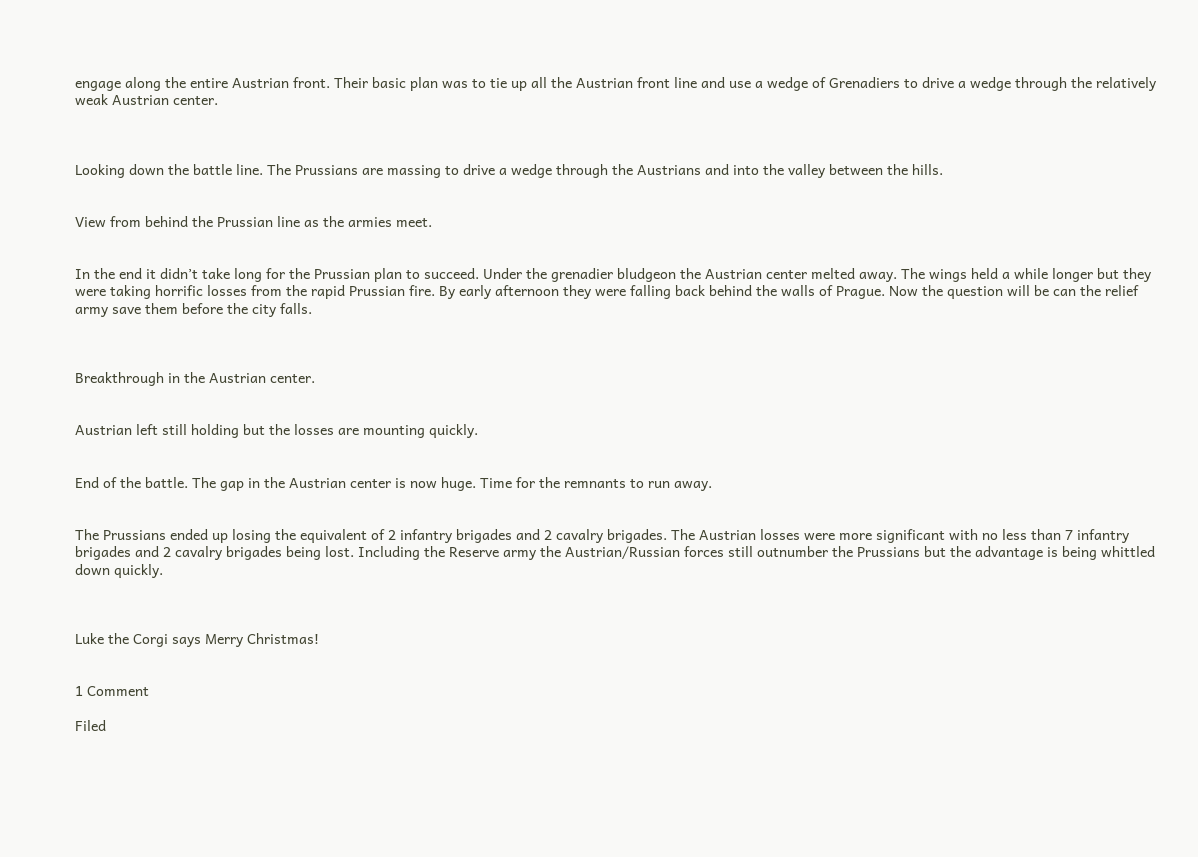engage along the entire Austrian front. Their basic plan was to tie up all the Austrian front line and use a wedge of Grenadiers to drive a wedge through the relatively weak Austrian center.



Looking down the battle line. The Prussians are massing to drive a wedge through the Austrians and into the valley between the hills.


View from behind the Prussian line as the armies meet.


In the end it didn’t take long for the Prussian plan to succeed. Under the grenadier bludgeon the Austrian center melted away. The wings held a while longer but they were taking horrific losses from the rapid Prussian fire. By early afternoon they were falling back behind the walls of Prague. Now the question will be can the relief army save them before the city falls.



Breakthrough in the Austrian center.


Austrian left still holding but the losses are mounting quickly.


End of the battle. The gap in the Austrian center is now huge. Time for the remnants to run away.


The Prussians ended up losing the equivalent of 2 infantry brigades and 2 cavalry brigades. The Austrian losses were more significant with no less than 7 infantry brigades and 2 cavalry brigades being lost. Including the Reserve army the Austrian/Russian forces still outnumber the Prussians but the advantage is being whittled down quickly.



Luke the Corgi says Merry Christmas!


1 Comment

Filed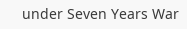under Seven Years War